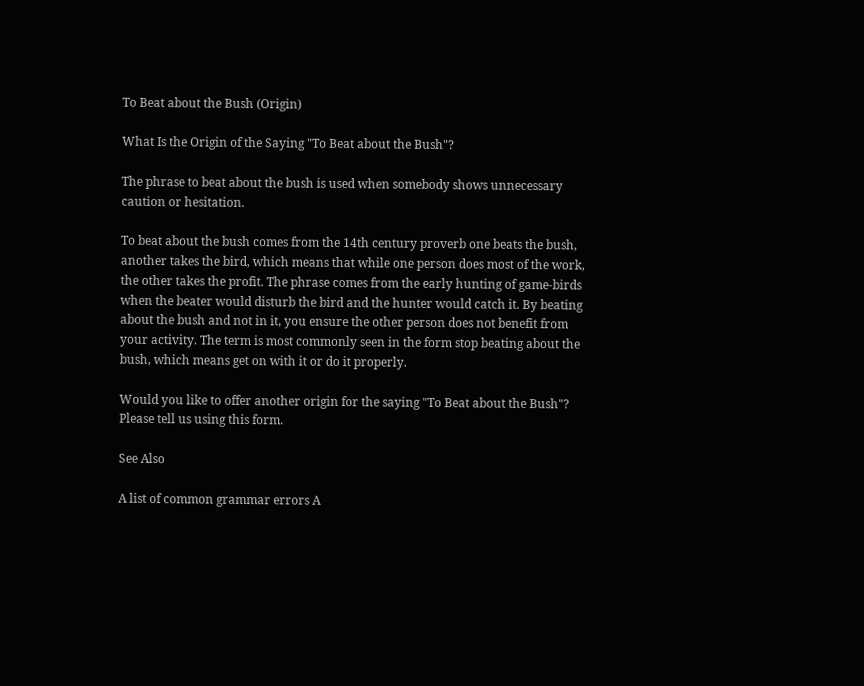To Beat about the Bush (Origin)

What Is the Origin of the Saying "To Beat about the Bush"?

The phrase to beat about the bush is used when somebody shows unnecessary caution or hesitation.

To beat about the bush comes from the 14th century proverb one beats the bush, another takes the bird, which means that while one person does most of the work, the other takes the profit. The phrase comes from the early hunting of game-birds when the beater would disturb the bird and the hunter would catch it. By beating about the bush and not in it, you ensure the other person does not benefit from your activity. The term is most commonly seen in the form stop beating about the bush, which means get on with it or do it properly.

Would you like to offer another origin for the saying "To Beat about the Bush"? Please tell us using this form.

See Also

A list of common grammar errors A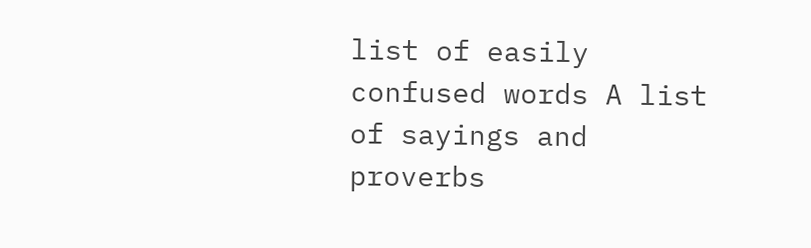list of easily confused words A list of sayings and proverbs